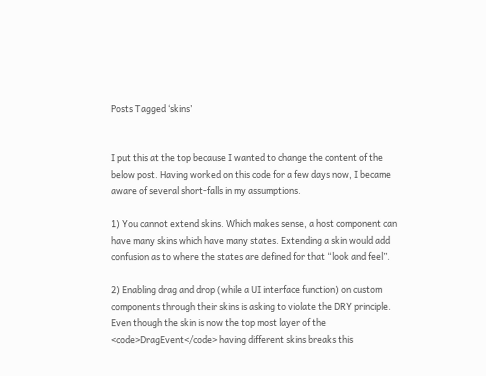Posts Tagged ‘skins’


I put this at the top because I wanted to change the content of the below post. Having worked on this code for a few days now, I became aware of several short-falls in my assumptions.

1) You cannot extend skins. Which makes sense, a host component can have many skins which have many states. Extending a skin would add confusion as to where the states are defined for that “look and feel”.

2) Enabling drag and drop (while a UI interface function) on custom components through their skins is asking to violate the DRY principle. Even though the skin is now the top most layer of the <code>DragEvent</code> having different skins breaks this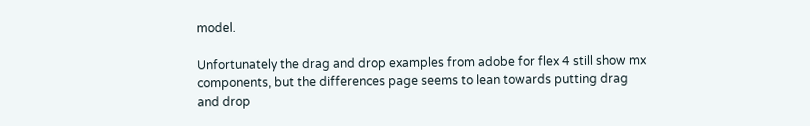model.

Unfortunately the drag and drop examples from adobe for flex 4 still show mx components, but the differences page seems to lean towards putting drag and drop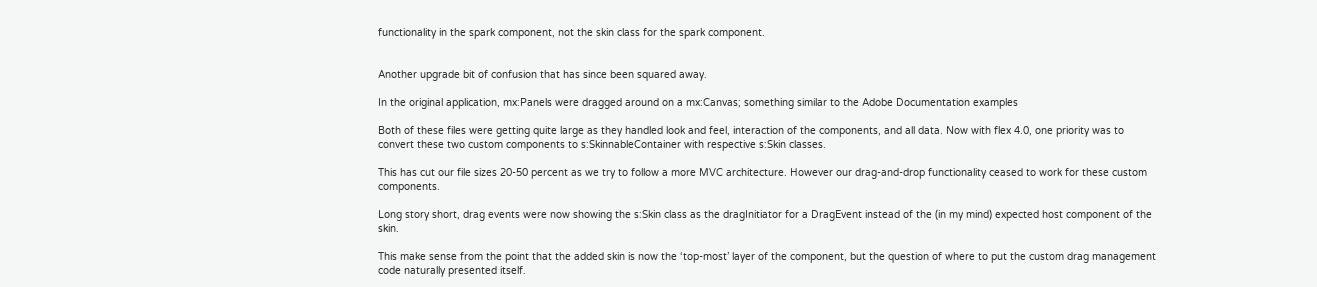functionality in the spark component, not the skin class for the spark component.


Another upgrade bit of confusion that has since been squared away.

In the original application, mx:Panels were dragged around on a mx:Canvas; something similar to the Adobe Documentation examples

Both of these files were getting quite large as they handled look and feel, interaction of the components, and all data. Now with flex 4.0, one priority was to convert these two custom components to s:SkinnableContainer with respective s:Skin classes.

This has cut our file sizes 20-50 percent as we try to follow a more MVC architecture. However our drag-and-drop functionality ceased to work for these custom components.

Long story short, drag events were now showing the s:Skin class as the dragInitiator for a DragEvent instead of the (in my mind) expected host component of the skin.

This make sense from the point that the added skin is now the ‘top-most’ layer of the component, but the question of where to put the custom drag management code naturally presented itself.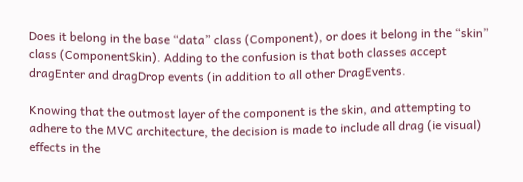Does it belong in the base “data” class (Component), or does it belong in the “skin” class (ComponentSkin). Adding to the confusion is that both classes accept dragEnter and dragDrop events (in addition to all other DragEvents.

Knowing that the outmost layer of the component is the skin, and attempting to adhere to the MVC architecture, the decision is made to include all drag (ie visual) effects in the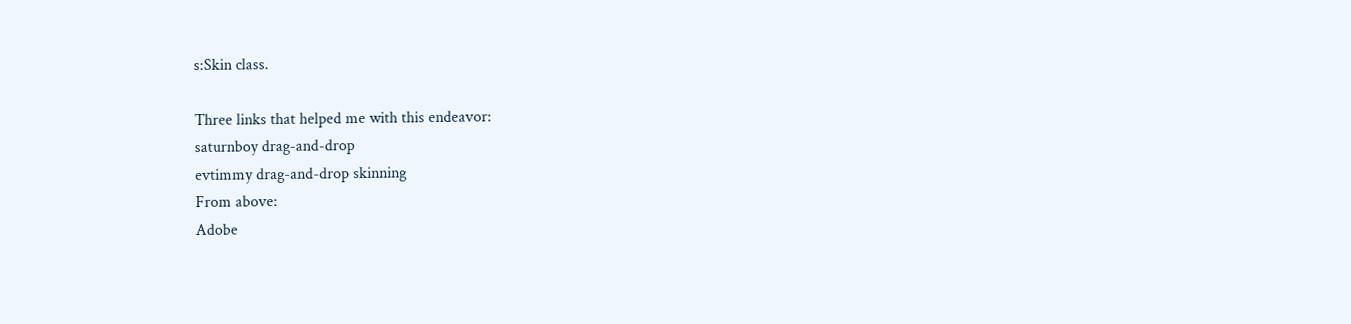s:Skin class.

Three links that helped me with this endeavor:
saturnboy drag-and-drop
evtimmy drag-and-drop skinning
From above:
Adobe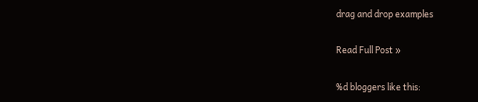drag and drop examples

Read Full Post »

%d bloggers like this: